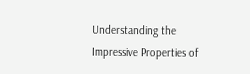Understanding the Impressive Properties of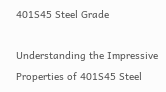401S45 Steel Grade

Understanding the Impressive Properties of 401S45 Steel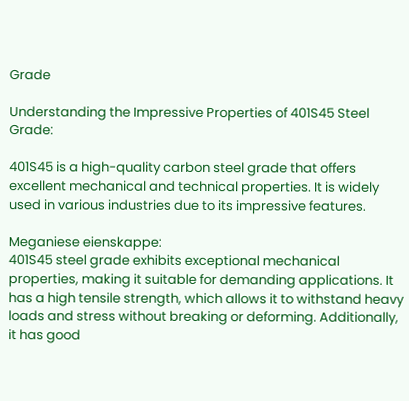Grade

Understanding the Impressive Properties of 401S45 Steel Grade:

401S45 is a high-quality carbon steel grade that offers excellent mechanical and technical properties. It is widely used in various industries due to its impressive features.

Meganiese eienskappe:
401S45 steel grade exhibits exceptional mechanical properties, making it suitable for demanding applications. It has a high tensile strength, which allows it to withstand heavy loads and stress without breaking or deforming. Additionally, it has good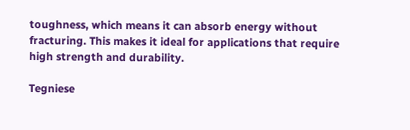toughness, which means it can absorb energy without fracturing. This makes it ideal for applications that require high strength and durability.

Tegniese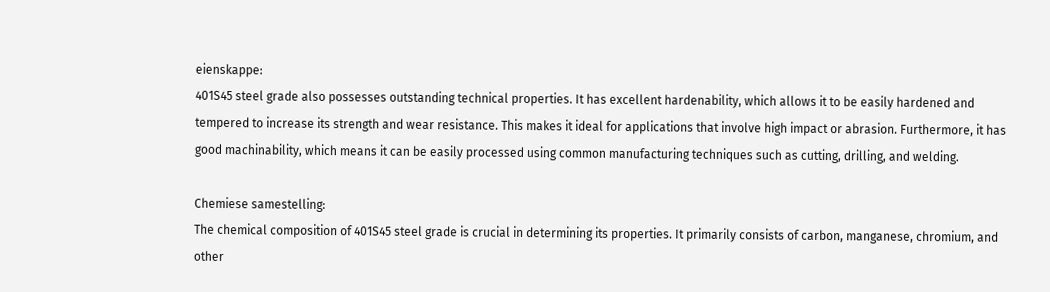eienskappe:
401S45 steel grade also possesses outstanding technical properties. It has excellent hardenability, which allows it to be easily hardened and tempered to increase its strength and wear resistance. This makes it ideal for applications that involve high impact or abrasion. Furthermore, it has good machinability, which means it can be easily processed using common manufacturing techniques such as cutting, drilling, and welding.

Chemiese samestelling:
The chemical composition of 401S45 steel grade is crucial in determining its properties. It primarily consists of carbon, manganese, chromium, and other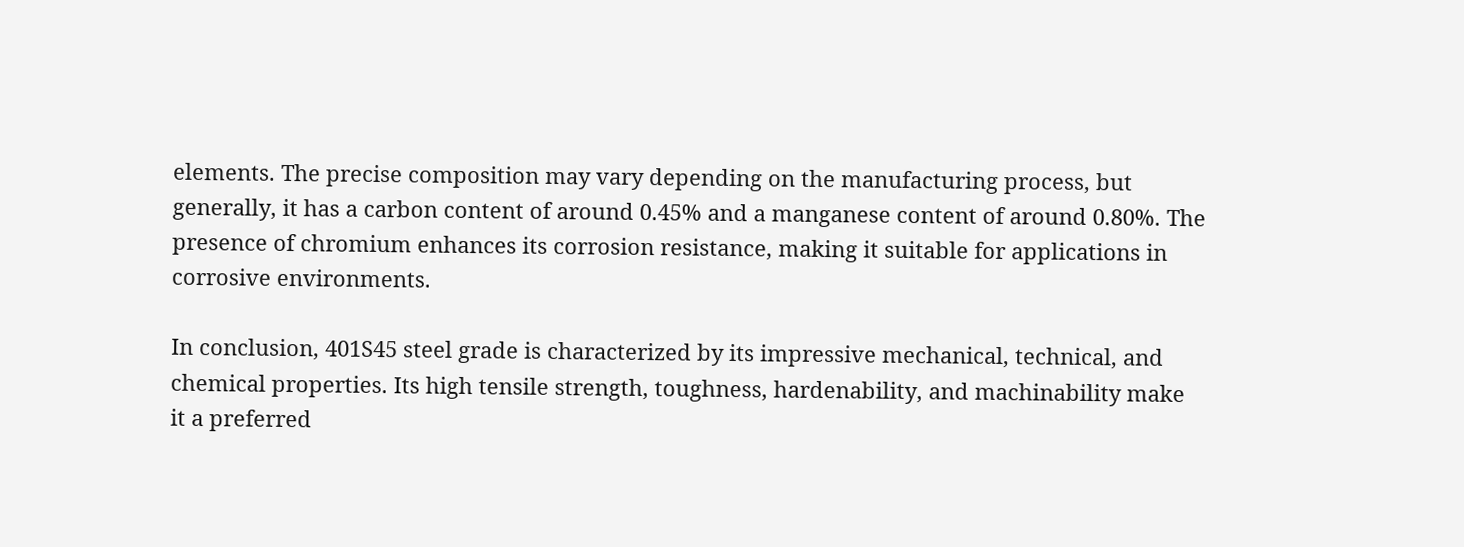elements. The precise composition may vary depending on the manufacturing process, but generally, it has a carbon content of around 0.45% and a manganese content of around 0.80%. The presence of chromium enhances its corrosion resistance, making it suitable for applications in corrosive environments.

In conclusion, 401S45 steel grade is characterized by its impressive mechanical, technical, and chemical properties. Its high tensile strength, toughness, hardenability, and machinability make it a preferred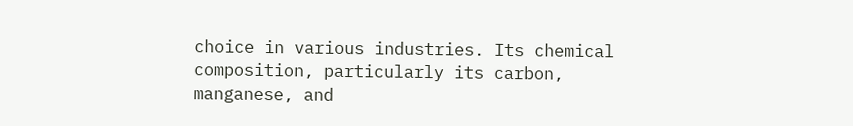choice in various industries. Its chemical composition, particularly its carbon, manganese, and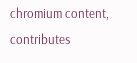chromium content, contributes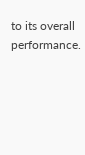to its overall performance.